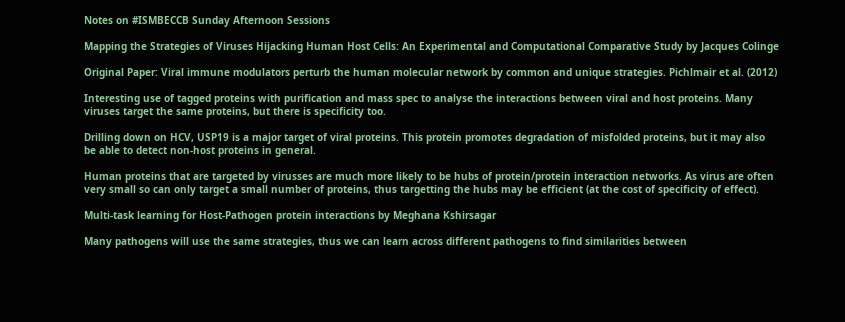Notes on #ISMBECCB Sunday Afternoon Sessions

Mapping the Strategies of Viruses Hijacking Human Host Cells: An Experimental and Computational Comparative Study by Jacques Colinge

Original Paper: Viral immune modulators perturb the human molecular network by common and unique strategies. Pichlmair et al. (2012)

Interesting use of tagged proteins with purification and mass spec to analyse the interactions between viral and host proteins. Many viruses target the same proteins, but there is specificity too.

Drilling down on HCV, USP19 is a major target of viral proteins. This protein promotes degradation of misfolded proteins, but it may also be able to detect non-host proteins in general.

Human proteins that are targeted by virusses are much more likely to be hubs of protein/protein interaction networks. As virus are often very small so can only target a small number of proteins, thus targetting the hubs may be efficient (at the cost of specificity of effect).

Multi-task learning for Host-Pathogen protein interactions by Meghana Kshirsagar

Many pathogens will use the same strategies, thus we can learn across different pathogens to find similarities between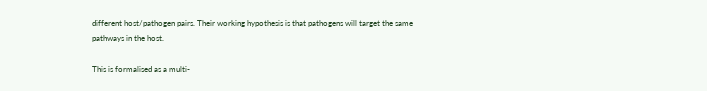different host/pathogen pairs. Their working hypothesis is that pathogens will target the same pathways in the host.

This is formalised as a multi-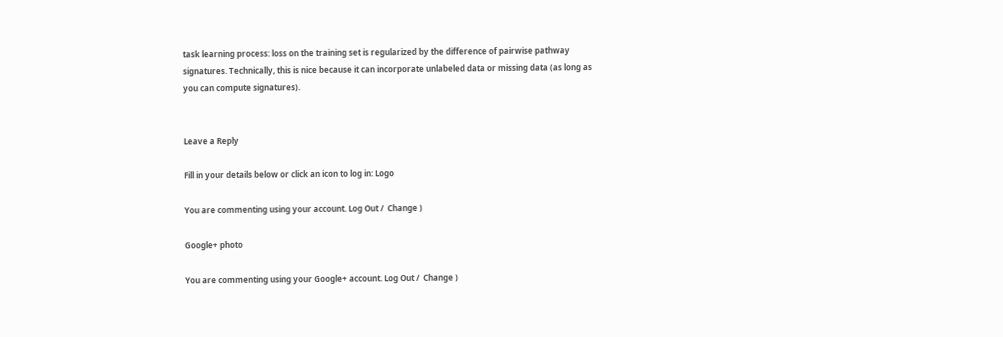task learning process: loss on the training set is regularized by the difference of pairwise pathway signatures. Technically, this is nice because it can incorporate unlabeled data or missing data (as long as you can compute signatures).


Leave a Reply

Fill in your details below or click an icon to log in: Logo

You are commenting using your account. Log Out /  Change )

Google+ photo

You are commenting using your Google+ account. Log Out /  Change )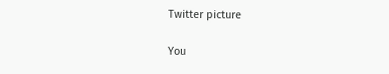Twitter picture

You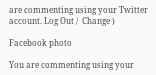are commenting using your Twitter account. Log Out /  Change )

Facebook photo

You are commenting using your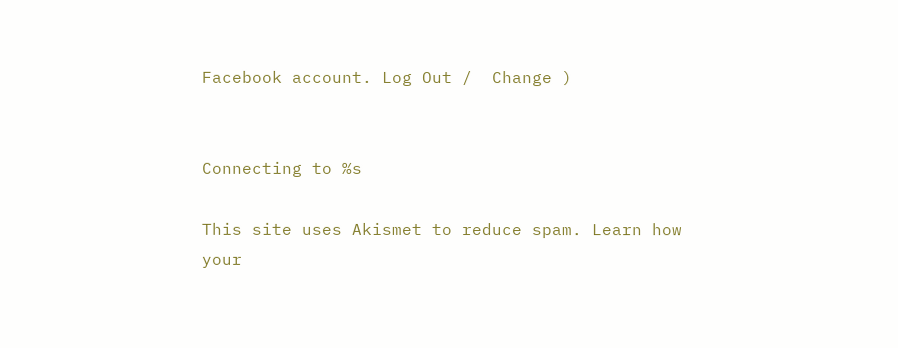Facebook account. Log Out /  Change )


Connecting to %s

This site uses Akismet to reduce spam. Learn how your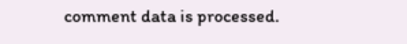comment data is processed.